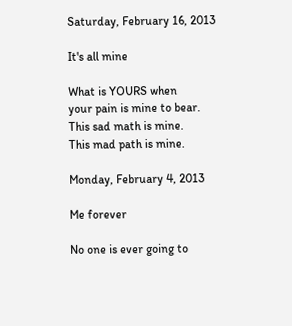Saturday, February 16, 2013

It's all mine

What is YOURS when
your pain is mine to bear.
This sad math is mine.
This mad path is mine.

Monday, February 4, 2013

Me forever

No one is ever going to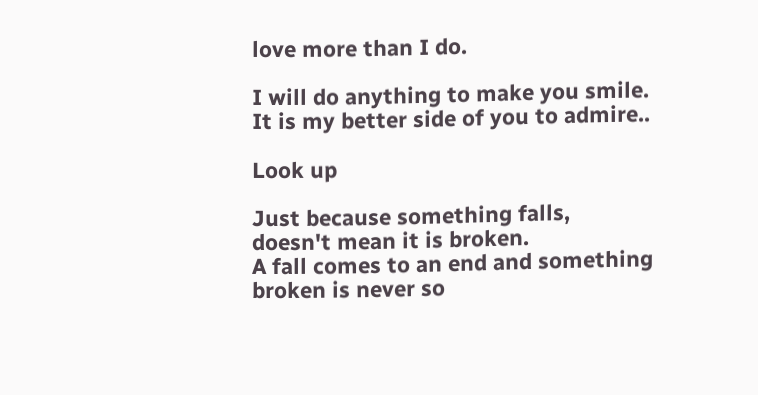love more than I do.

I will do anything to make you smile.
It is my better side of you to admire..

Look up

Just because something falls,
doesn't mean it is broken.
A fall comes to an end and something broken is never so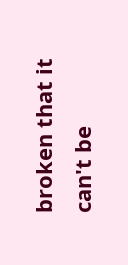broken that it can't be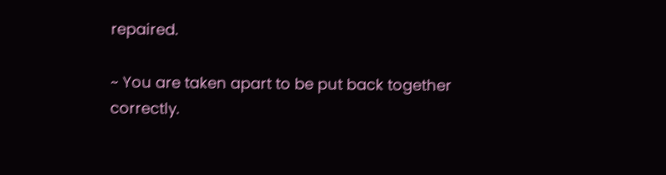repaired.

~ You are taken apart to be put back together correctly.